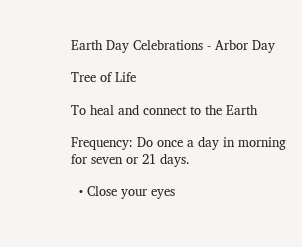Earth Day Celebrations - Arbor Day

Tree of Life

To heal and connect to the Earth

Frequency: Do once a day in morning for seven or 21 days.

  • Close your eyes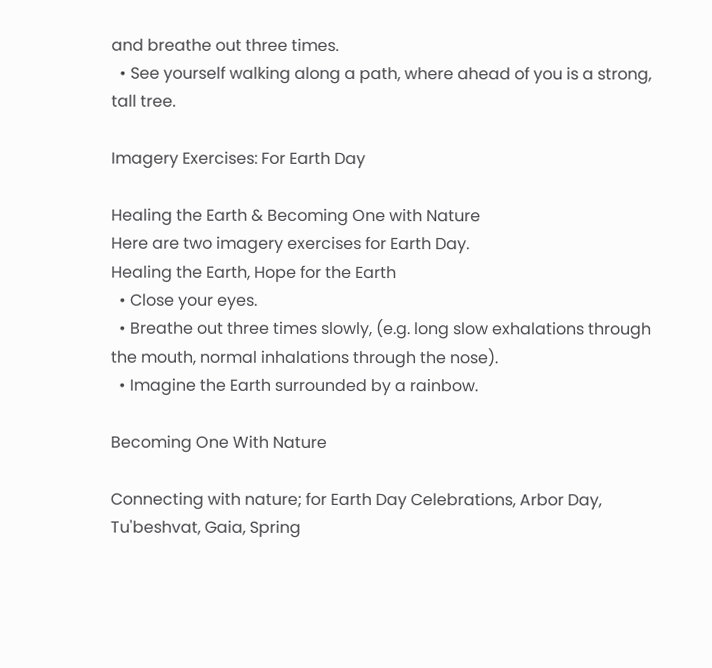and breathe out three times.
  • See yourself walking along a path, where ahead of you is a strong, tall tree.

Imagery Exercises: For Earth Day

Healing the Earth & Becoming One with Nature
Here are two imagery exercises for Earth Day.
Healing the Earth, Hope for the Earth
  • Close your eyes.
  • Breathe out three times slowly, (e.g. long slow exhalations through the mouth, normal inhalations through the nose).
  • Imagine the Earth surrounded by a rainbow.

Becoming One With Nature

Connecting with nature; for Earth Day Celebrations, Arbor Day, Tu'beshvat, Gaia, Spring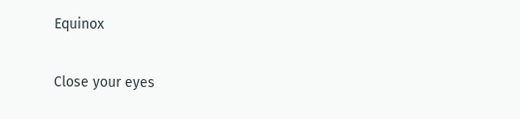Equinox

Close your eyes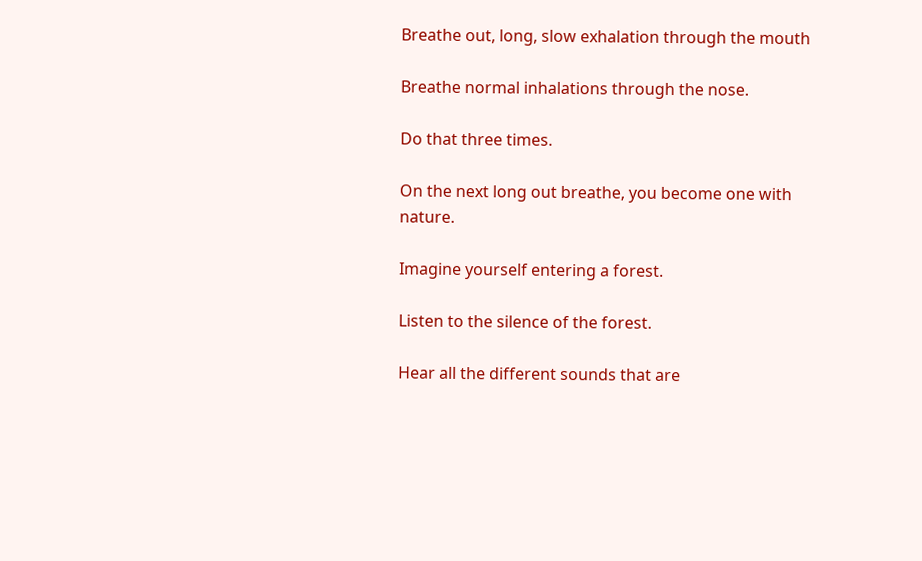Breathe out, long, slow exhalation through the mouth

Breathe normal inhalations through the nose.

Do that three times.

On the next long out breathe, you become one with nature.

Imagine yourself entering a forest.

Listen to the silence of the forest.

Hear all the different sounds that are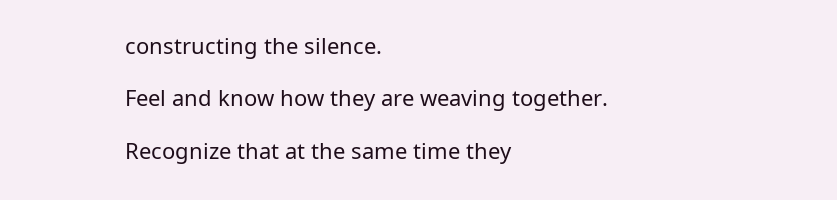constructing the silence.

Feel and know how they are weaving together.

Recognize that at the same time they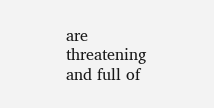are threatening and full of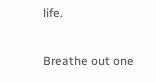life.

Breathe out one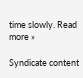time slowly. Read more »

Syndicate content